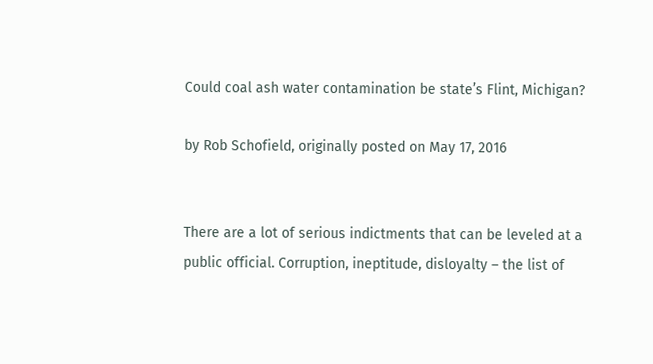Could coal ash water contamination be state’s Flint, Michigan?

by Rob Schofield, originally posted on May 17, 2016


There are a lot of serious indictments that can be leveled at a public official. Corruption, ineptitude, disloyalty – the list of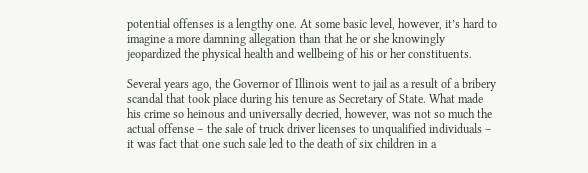potential offenses is a lengthy one. At some basic level, however, it’s hard to imagine a more damning allegation than that he or she knowingly jeopardized the physical health and wellbeing of his or her constituents.

Several years ago, the Governor of Illinois went to jail as a result of a bribery scandal that took place during his tenure as Secretary of State. What made his crime so heinous and universally decried, however, was not so much the actual offense – the sale of truck driver licenses to unqualified individuals – it was fact that one such sale led to the death of six children in a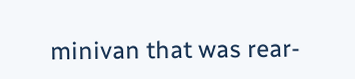minivan that was rear-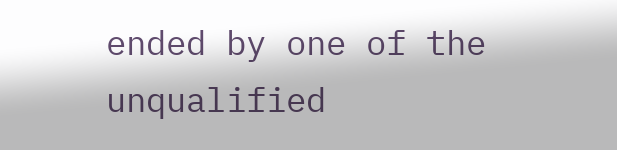ended by one of the unqualified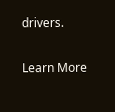drivers.

Learn More